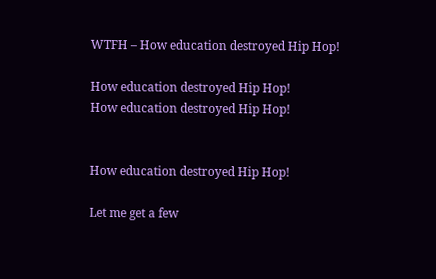WTFH – How education destroyed Hip Hop!

How education destroyed Hip Hop!
How education destroyed Hip Hop!


How education destroyed Hip Hop!

Let me get a few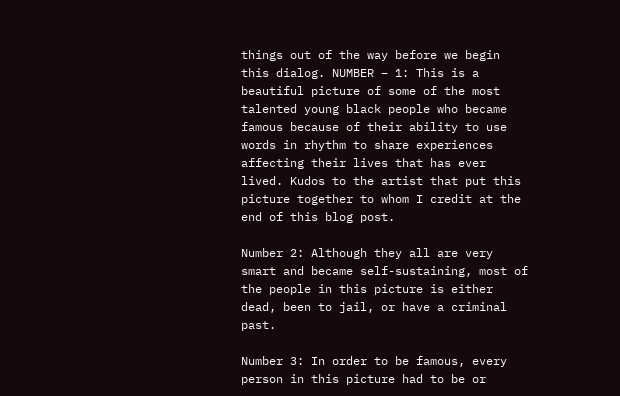things out of the way before we begin this dialog. NUMBER – 1: This is a beautiful picture of some of the most talented young black people who became famous because of their ability to use words in rhythm to share experiences affecting their lives that has ever lived. Kudos to the artist that put this picture together to whom I credit at the end of this blog post.

Number 2: Although they all are very smart and became self-sustaining, most of the people in this picture is either dead, been to jail, or have a criminal past.

Number 3: In order to be famous, every person in this picture had to be or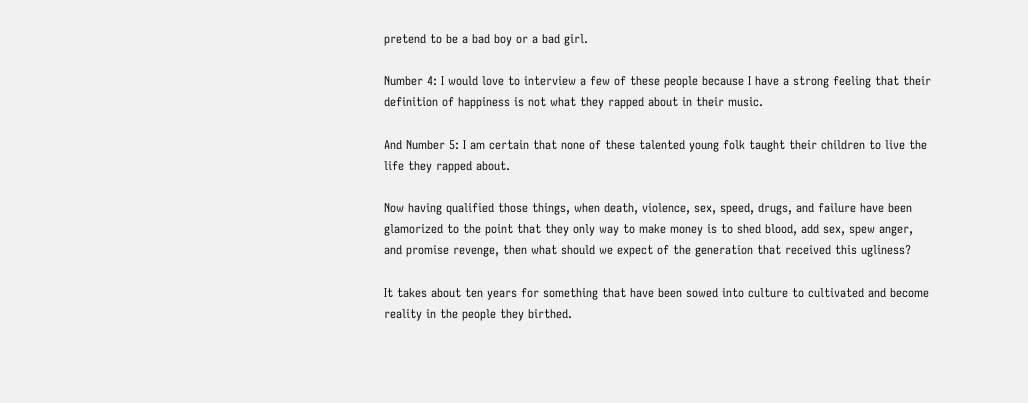pretend to be a bad boy or a bad girl.

Number 4: I would love to interview a few of these people because I have a strong feeling that their definition of happiness is not what they rapped about in their music.

And Number 5: I am certain that none of these talented young folk taught their children to live the life they rapped about.

Now having qualified those things, when death, violence, sex, speed, drugs, and failure have been glamorized to the point that they only way to make money is to shed blood, add sex, spew anger, and promise revenge, then what should we expect of the generation that received this ugliness?

It takes about ten years for something that have been sowed into culture to cultivated and become reality in the people they birthed.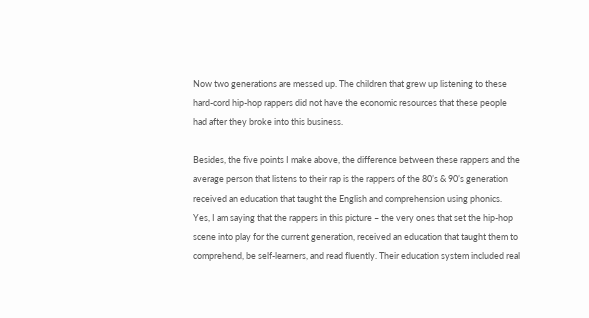Now two generations are messed up. The children that grew up listening to these hard-cord hip-hop rappers did not have the economic resources that these people had after they broke into this business.

Besides, the five points I make above, the difference between these rappers and the average person that listens to their rap is the rappers of the 80’s & 90’s generation received an education that taught the English and comprehension using phonics. Yes, I am saying that the rappers in this picture – the very ones that set the hip-hop scene into play for the current generation, received an education that taught them to comprehend, be self-learners, and read fluently. Their education system included real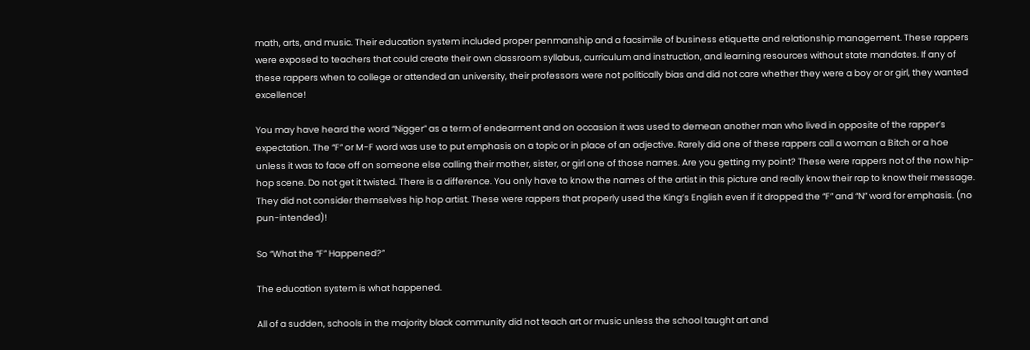math, arts, and music. Their education system included proper penmanship and a facsimile of business etiquette and relationship management. These rappers were exposed to teachers that could create their own classroom syllabus, curriculum and instruction, and learning resources without state mandates. If any of these rappers when to college or attended an university, their professors were not politically bias and did not care whether they were a boy or or girl, they wanted excellence!

You may have heard the word “Nigger” as a term of endearment and on occasion it was used to demean another man who lived in opposite of the rapper’s expectation. The “F” or M-F word was use to put emphasis on a topic or in place of an adjective. Rarely did one of these rappers call a woman a Bitch or a hoe unless it was to face off on someone else calling their mother, sister, or girl one of those names. Are you getting my point? These were rappers not of the now hip-hop scene. Do not get it twisted. There is a difference. You only have to know the names of the artist in this picture and really know their rap to know their message. They did not consider themselves hip hop artist. These were rappers that properly used the King’s English even if it dropped the “F” and “N” word for emphasis. (no pun-intended)!

So “What the “F” Happened?”

The education system is what happened.

All of a sudden, schools in the majority black community did not teach art or music unless the school taught art and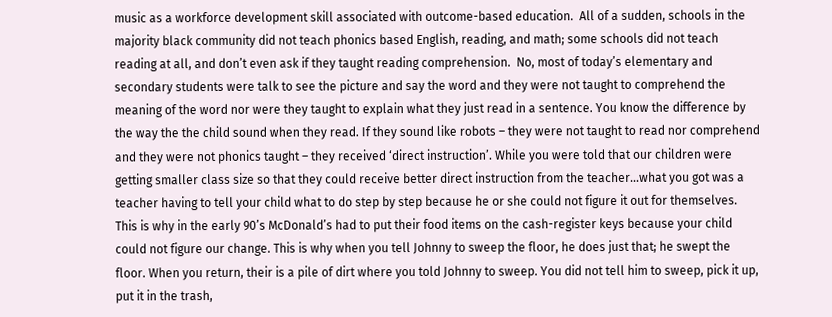music as a workforce development skill associated with outcome-based education.  All of a sudden, schools in the majority black community did not teach phonics based English, reading, and math; some schools did not teach reading at all, and don’t even ask if they taught reading comprehension.  No, most of today’s elementary and secondary students were talk to see the picture and say the word and they were not taught to comprehend the meaning of the word nor were they taught to explain what they just read in a sentence. You know the difference by the way the the child sound when they read. If they sound like robots – they were not taught to read nor comprehend and they were not phonics taught – they received ‘direct instruction’. While you were told that our children were getting smaller class size so that they could receive better direct instruction from the teacher…what you got was a teacher having to tell your child what to do step by step because he or she could not figure it out for themselves. This is why in the early 90’s McDonald’s had to put their food items on the cash-register keys because your child could not figure our change. This is why when you tell Johnny to sweep the floor, he does just that; he swept the floor. When you return, their is a pile of dirt where you told Johnny to sweep. You did not tell him to sweep, pick it up, put it in the trash,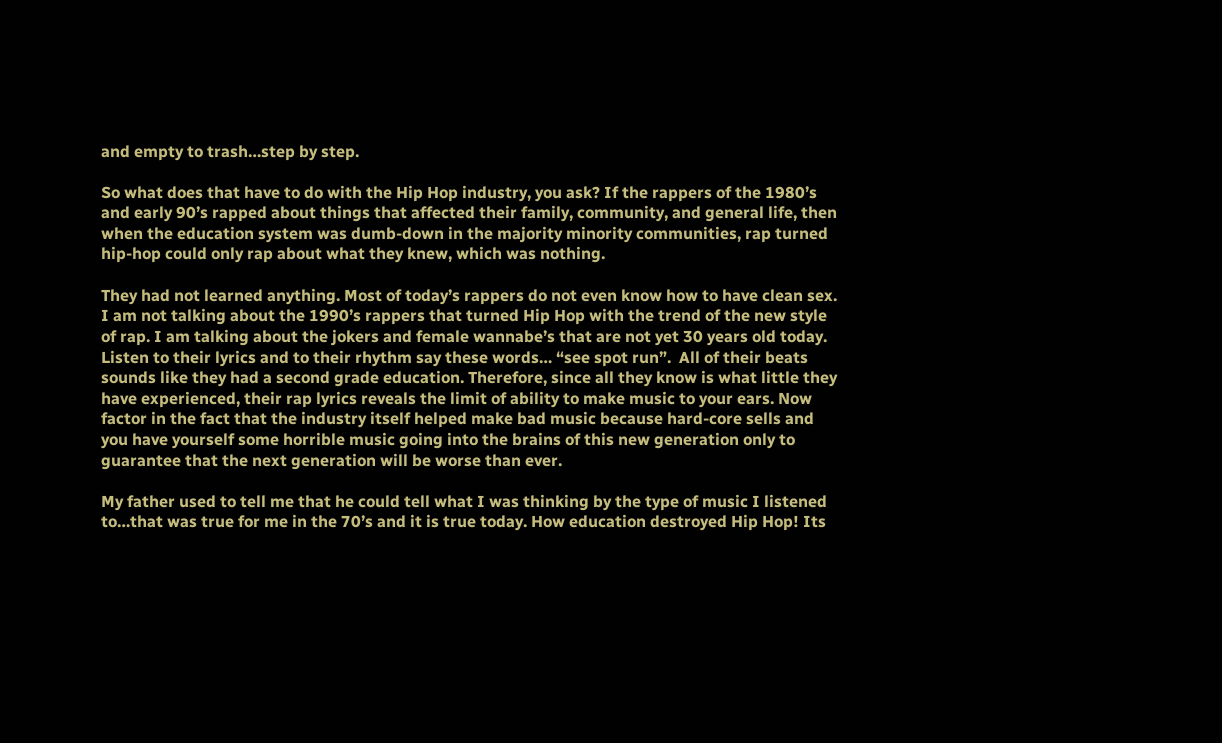and empty to trash…step by step.

So what does that have to do with the Hip Hop industry, you ask? If the rappers of the 1980’s and early 90’s rapped about things that affected their family, community, and general life, then when the education system was dumb-down in the majority minority communities, rap turned hip-hop could only rap about what they knew, which was nothing.

They had not learned anything. Most of today’s rappers do not even know how to have clean sex. I am not talking about the 1990’s rappers that turned Hip Hop with the trend of the new style of rap. I am talking about the jokers and female wannabe’s that are not yet 30 years old today. Listen to their lyrics and to their rhythm say these words… “see spot run”.  All of their beats  sounds like they had a second grade education. Therefore, since all they know is what little they have experienced, their rap lyrics reveals the limit of ability to make music to your ears. Now factor in the fact that the industry itself helped make bad music because hard-core sells and you have yourself some horrible music going into the brains of this new generation only to guarantee that the next generation will be worse than ever.

My father used to tell me that he could tell what I was thinking by the type of music I listened to…that was true for me in the 70’s and it is true today. How education destroyed Hip Hop! Its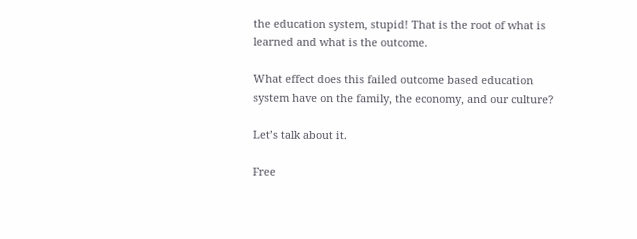the education system, stupid! That is the root of what is learned and what is the outcome.

What effect does this failed outcome based education system have on the family, the economy, and our culture?

Let’s talk about it.

Free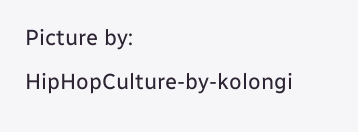Picture by: HipHopCulture-by-kolongi